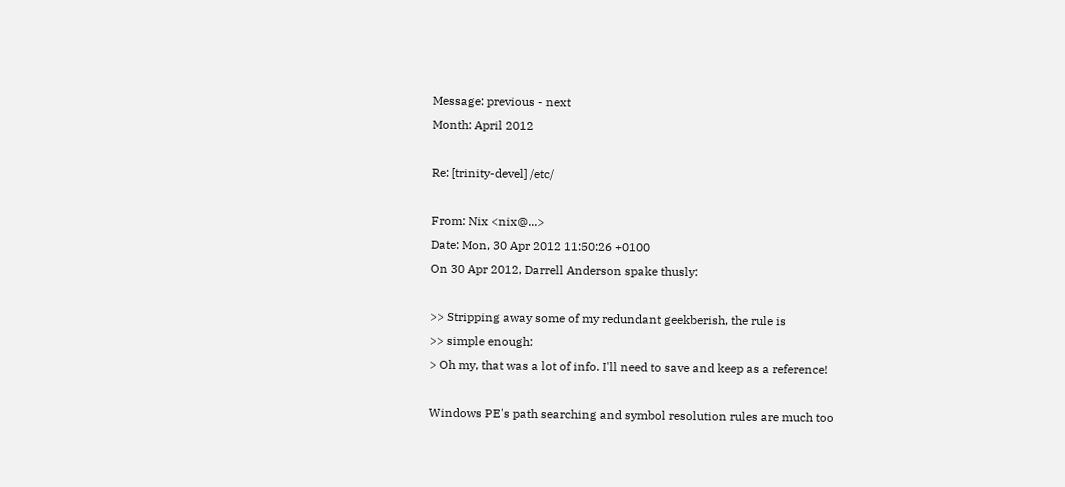Message: previous - next
Month: April 2012

Re: [trinity-devel] /etc/

From: Nix <nix@...>
Date: Mon, 30 Apr 2012 11:50:26 +0100
On 30 Apr 2012, Darrell Anderson spake thusly:

>> Stripping away some of my redundant geekberish, the rule is
>> simple enough:
> Oh my, that was a lot of info. I'll need to save and keep as a reference!

Windows PE's path searching and symbol resolution rules are much too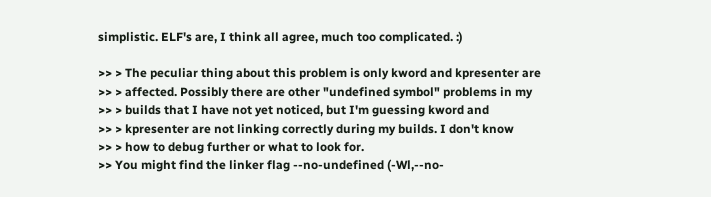simplistic. ELF's are, I think all agree, much too complicated. :)

>> > The peculiar thing about this problem is only kword and kpresenter are
>> > affected. Possibly there are other "undefined symbol" problems in my
>> > builds that I have not yet noticed, but I'm guessing kword and
>> > kpresenter are not linking correctly during my builds. I don't know
>> > how to debug further or what to look for.
>> You might find the linker flag --no-undefined (-Wl,--no-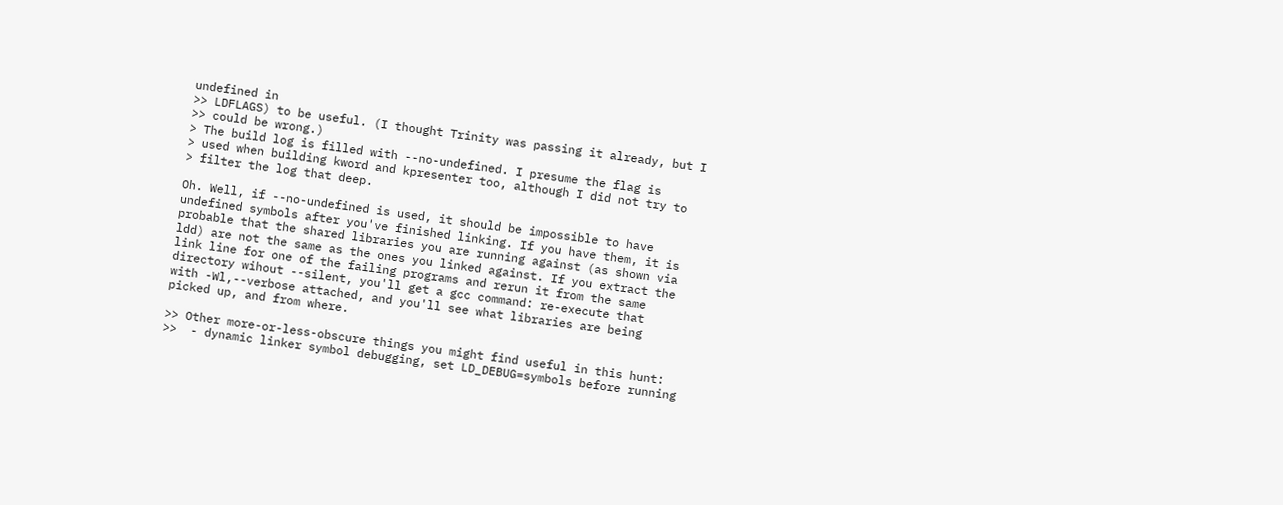undefined in
>> LDFLAGS) to be useful. (I thought Trinity was passing it already, but I
>> could be wrong.)
> The build log is filled with --no-undefined. I presume the flag is
> used when building kword and kpresenter too, although I did not try to
> filter the log that deep.

Oh. Well, if --no-undefined is used, it should be impossible to have
undefined symbols after you've finished linking. If you have them, it is
probable that the shared libraries you are running against (as shown via
ldd) are not the same as the ones you linked against. If you extract the
link line for one of the failing programs and rerun it from the same
directory wihout --silent, you'll get a gcc command: re-execute that
with -Wl,--verbose attached, and you'll see what libraries are being
picked up, and from where.

>> Other more-or-less-obscure things you might find useful in this hunt:
>>  - dynamic linker symbol debugging, set LD_DEBUG=symbols before running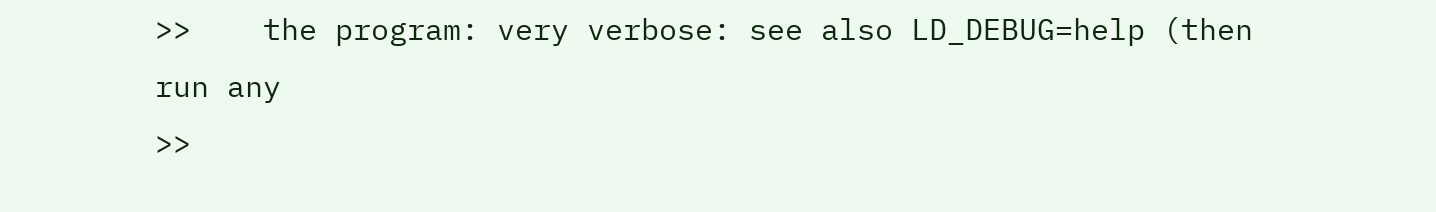>>    the program: very verbose: see also LD_DEBUG=help (then run any
>>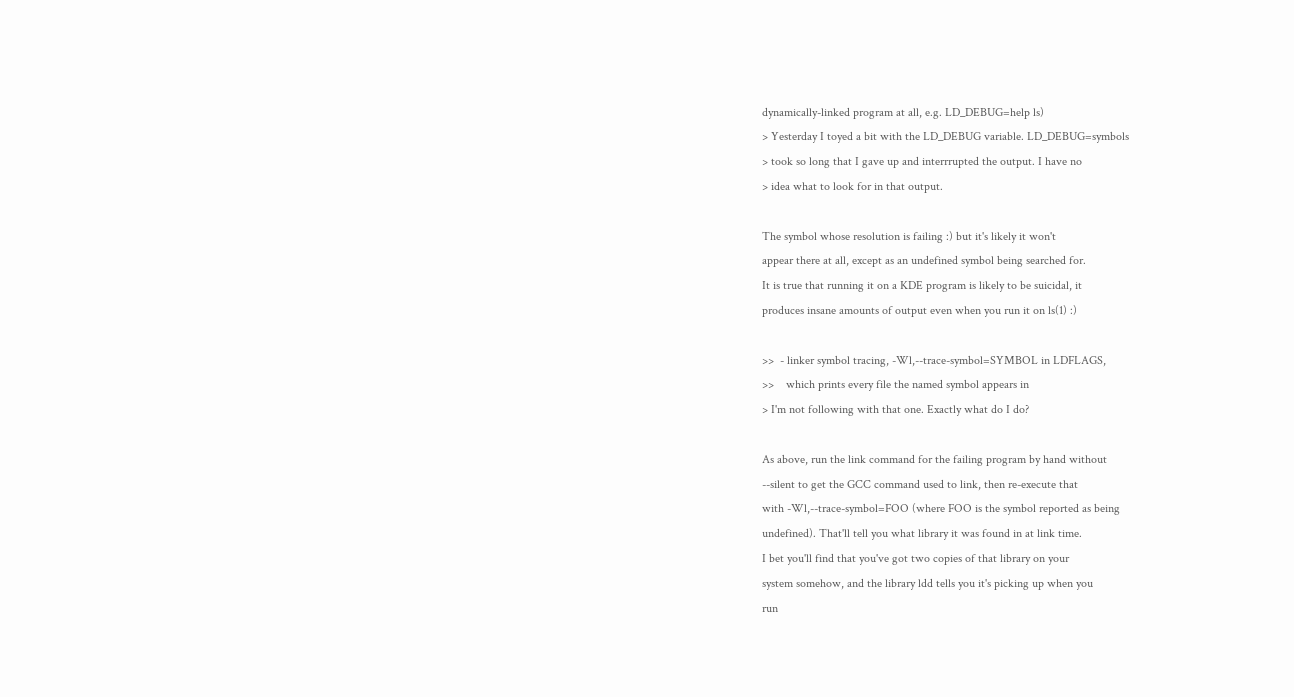dynamically-linked program at all, e.g. LD_DEBUG=help ls)
> Yesterday I toyed a bit with the LD_DEBUG variable. LD_DEBUG=symbols
> took so long that I gave up and interrrupted the output. I have no
> idea what to look for in that output.

The symbol whose resolution is failing :) but it's likely it won't
appear there at all, except as an undefined symbol being searched for.
It is true that running it on a KDE program is likely to be suicidal, it
produces insane amounts of output even when you run it on ls(1) :)

>>  - linker symbol tracing, -Wl,--trace-symbol=SYMBOL in LDFLAGS,
>>    which prints every file the named symbol appears in
> I'm not following with that one. Exactly what do I do?

As above, run the link command for the failing program by hand without
--silent to get the GCC command used to link, then re-execute that
with -Wl,--trace-symbol=FOO (where FOO is the symbol reported as being
undefined). That'll tell you what library it was found in at link time.
I bet you'll find that you've got two copies of that library on your
system somehow, and the library ldd tells you it's picking up when you
run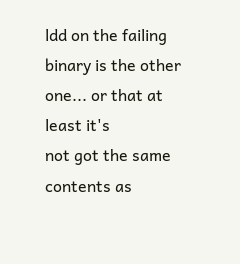ldd on the failing binary is the other one... or that at least it's
not got the same contents as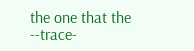the one that the --trace-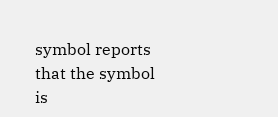symbol reports
that the symbol is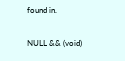found in.

NULL && (void)